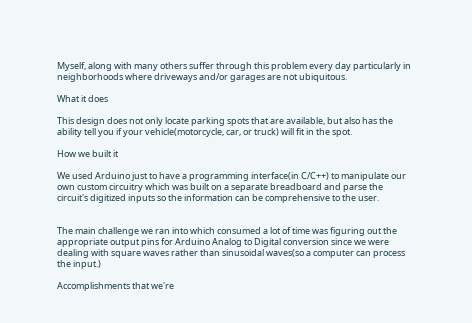Myself, along with many others suffer through this problem every day particularly in neighborhoods where driveways and/or garages are not ubiquitous.

What it does

This design does not only locate parking spots that are available, but also has the ability tell you if your vehicle(motorcycle, car, or truck) will fit in the spot.

How we built it

We used Arduino just to have a programming interface(in C/C++) to manipulate our own custom circuitry which was built on a separate breadboard and parse the circuit's digitized inputs so the information can be comprehensive to the user.


The main challenge we ran into which consumed a lot of time was figuring out the appropriate output pins for Arduino Analog to Digital conversion since we were dealing with square waves rather than sinusoidal waves(so a computer can process the input.)

Accomplishments that we're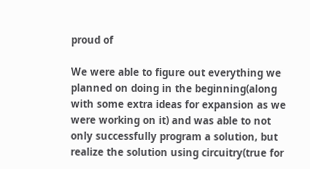proud of

We were able to figure out everything we planned on doing in the beginning(along with some extra ideas for expansion as we were working on it) and was able to not only successfully program a solution, but realize the solution using circuitry(true for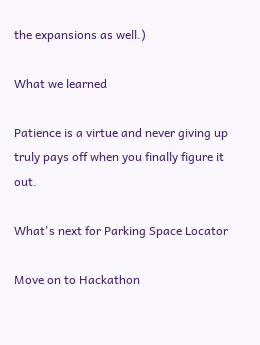the expansions as well.)

What we learned

Patience is a virtue and never giving up truly pays off when you finally figure it out.

What's next for Parking Space Locator

Move on to Hackathon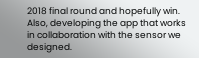2018 final round and hopefully win. Also, developing the app that works in collaboration with the sensor we designed.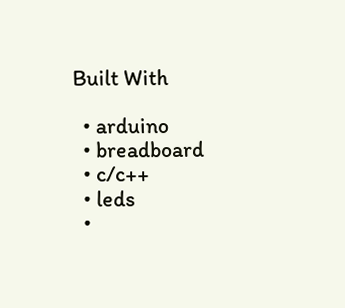Built With

  • arduino
  • breadboard
  • c/c++
  • leds
  •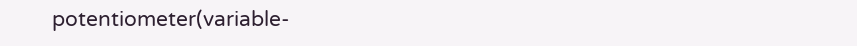potentiometer(variable-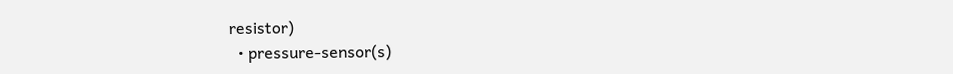resistor)
  • pressure-sensor(s)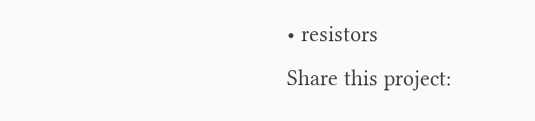• resistors
Share this project: